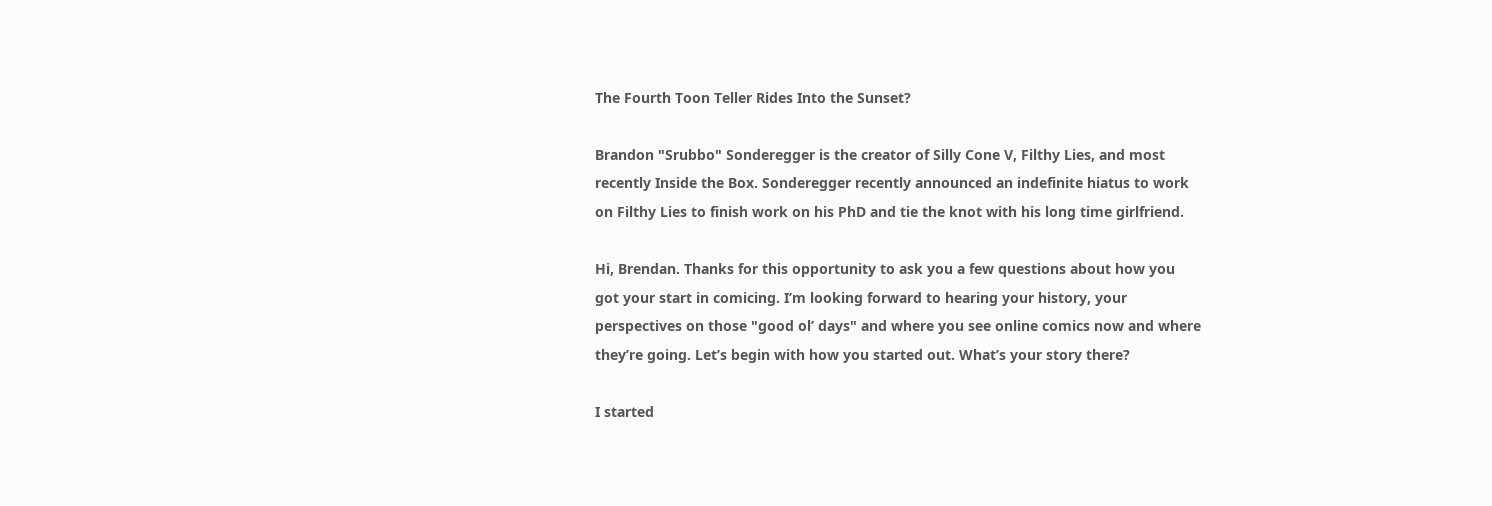The Fourth Toon Teller Rides Into the Sunset?

Brandon "Srubbo" Sonderegger is the creator of Silly Cone V, Filthy Lies, and most recently Inside the Box. Sonderegger recently announced an indefinite hiatus to work on Filthy Lies to finish work on his PhD and tie the knot with his long time girlfriend.

Hi, Brendan. Thanks for this opportunity to ask you a few questions about how you got your start in comicing. I’m looking forward to hearing your history, your perspectives on those "good ol’ days" and where you see online comics now and where they’re going. Let’s begin with how you started out. What’s your story there?

I started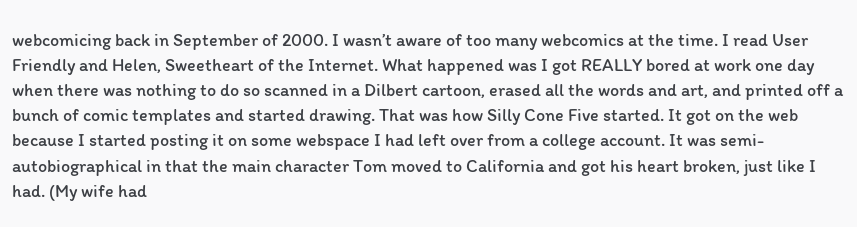webcomicing back in September of 2000. I wasn’t aware of too many webcomics at the time. I read User Friendly and Helen, Sweetheart of the Internet. What happened was I got REALLY bored at work one day when there was nothing to do so scanned in a Dilbert cartoon, erased all the words and art, and printed off a bunch of comic templates and started drawing. That was how Silly Cone Five started. It got on the web because I started posting it on some webspace I had left over from a college account. It was semi-autobiographical in that the main character Tom moved to California and got his heart broken, just like I had. (My wife had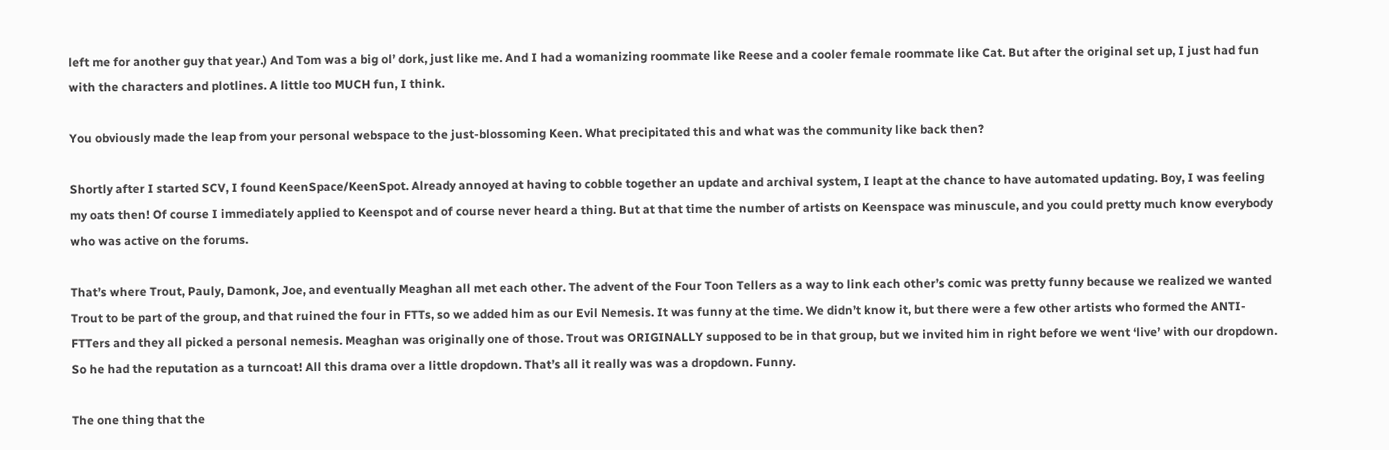left me for another guy that year.) And Tom was a big ol’ dork, just like me. And I had a womanizing roommate like Reese and a cooler female roommate like Cat. But after the original set up, I just had fun with the characters and plotlines. A little too MUCH fun, I think.

You obviously made the leap from your personal webspace to the just-blossoming Keen. What precipitated this and what was the community like back then?

Shortly after I started SCV, I found KeenSpace/KeenSpot. Already annoyed at having to cobble together an update and archival system, I leapt at the chance to have automated updating. Boy, I was feeling my oats then! Of course I immediately applied to Keenspot and of course never heard a thing. But at that time the number of artists on Keenspace was minuscule, and you could pretty much know everybody who was active on the forums.

That’s where Trout, Pauly, Damonk, Joe, and eventually Meaghan all met each other. The advent of the Four Toon Tellers as a way to link each other’s comic was pretty funny because we realized we wanted Trout to be part of the group, and that ruined the four in FTTs, so we added him as our Evil Nemesis. It was funny at the time. We didn’t know it, but there were a few other artists who formed the ANTI-FTTers and they all picked a personal nemesis. Meaghan was originally one of those. Trout was ORIGINALLY supposed to be in that group, but we invited him in right before we went ‘live’ with our dropdown. So he had the reputation as a turncoat! All this drama over a little dropdown. That’s all it really was was a dropdown. Funny.

The one thing that the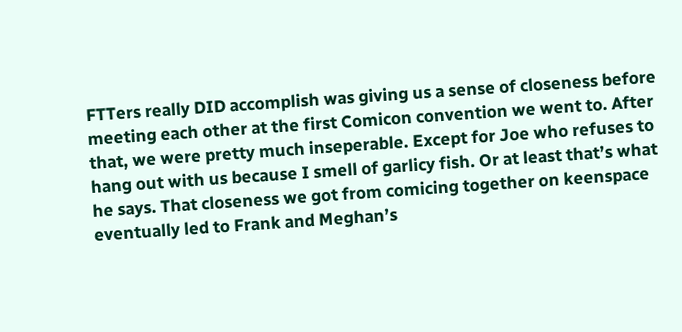FTTers really DID accomplish was giving us a sense of closeness before meeting each other at the first Comicon convention we went to. After that, we were pretty much inseperable. Except for Joe who refuses to hang out with us because I smell of garlicy fish. Or at least that’s what he says. That closeness we got from comicing together on keenspace eventually led to Frank and Meghan’s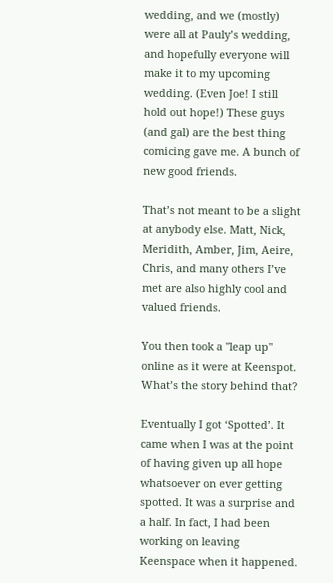wedding, and we (mostly) were all at Pauly’s wedding, and hopefully everyone will make it to my upcoming wedding. (Even Joe! I still hold out hope!) These guys (and gal) are the best thing comicing gave me. A bunch of new good friends.

That’s not meant to be a slight at anybody else. Matt, Nick, Meridith, Amber, Jim, Aeire, Chris, and many others I’ve met are also highly cool and valued friends.

You then took a "leap up" online as it were at Keenspot. What’s the story behind that?

Eventually I got ‘Spotted’. It came when I was at the point of having given up all hope whatsoever on ever getting spotted. It was a surprise and a half. In fact, I had been working on leaving Keenspace when it happened.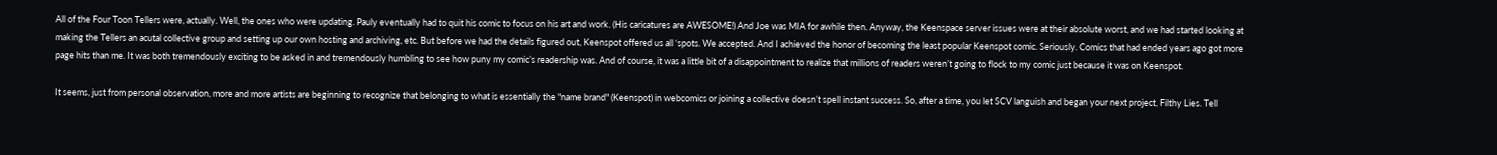All of the Four Toon Tellers were, actually. Well, the ones who were updating. Pauly eventually had to quit his comic to focus on his art and work. (His caricatures are AWESOME!) And Joe was MIA for awhile then. Anyway, the Keenspace server issues were at their absolute worst, and we had started looking at making the Tellers an acutal collective group and setting up our own hosting and archiving, etc. But before we had the details figured out, Keenspot offered us all ‘spots. We accepted. And I achieved the honor of becoming the least popular Keenspot comic. Seriously. Comics that had ended years ago got more page hits than me. It was both tremendously exciting to be asked in and tremendously humbling to see how puny my comic’s readership was. And of course, it was a little bit of a disappointment to realize that millions of readers weren’t going to flock to my comic just because it was on Keenspot.

It seems, just from personal observation, more and more artists are beginning to recognize that belonging to what is essentially the "name brand" (Keenspot) in webcomics or joining a collective doesn’t spell instant success. So, after a time, you let SCV languish and began your next project, Filthy Lies. Tell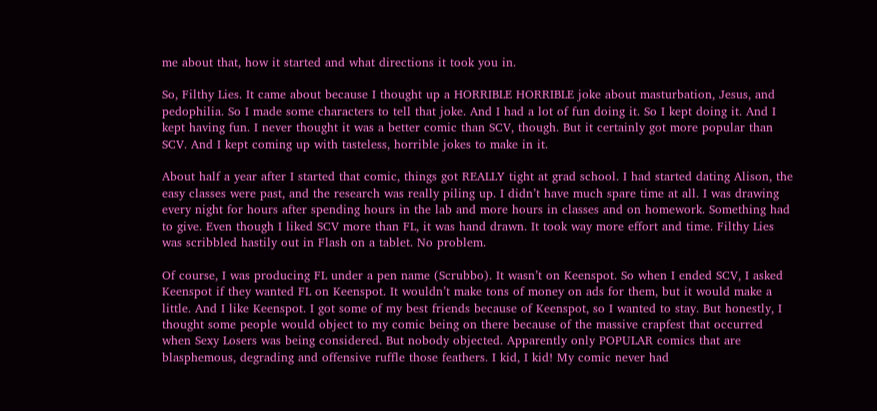me about that, how it started and what directions it took you in.

So, Filthy Lies. It came about because I thought up a HORRIBLE HORRIBLE joke about masturbation, Jesus, and pedophilia. So I made some characters to tell that joke. And I had a lot of fun doing it. So I kept doing it. And I kept having fun. I never thought it was a better comic than SCV, though. But it certainly got more popular than SCV. And I kept coming up with tasteless, horrible jokes to make in it.

About half a year after I started that comic, things got REALLY tight at grad school. I had started dating Alison, the easy classes were past, and the research was really piling up. I didn’t have much spare time at all. I was drawing every night for hours after spending hours in the lab and more hours in classes and on homework. Something had to give. Even though I liked SCV more than FL, it was hand drawn. It took way more effort and time. Filthy Lies was scribbled hastily out in Flash on a tablet. No problem.

Of course, I was producing FL under a pen name (Scrubbo). It wasn’t on Keenspot. So when I ended SCV, I asked Keenspot if they wanted FL on Keenspot. It wouldn’t make tons of money on ads for them, but it would make a little. And I like Keenspot. I got some of my best friends because of Keenspot, so I wanted to stay. But honestly, I thought some people would object to my comic being on there because of the massive crapfest that occurred when Sexy Losers was being considered. But nobody objected. Apparently only POPULAR comics that are blasphemous, degrading and offensive ruffle those feathers. I kid, I kid! My comic never had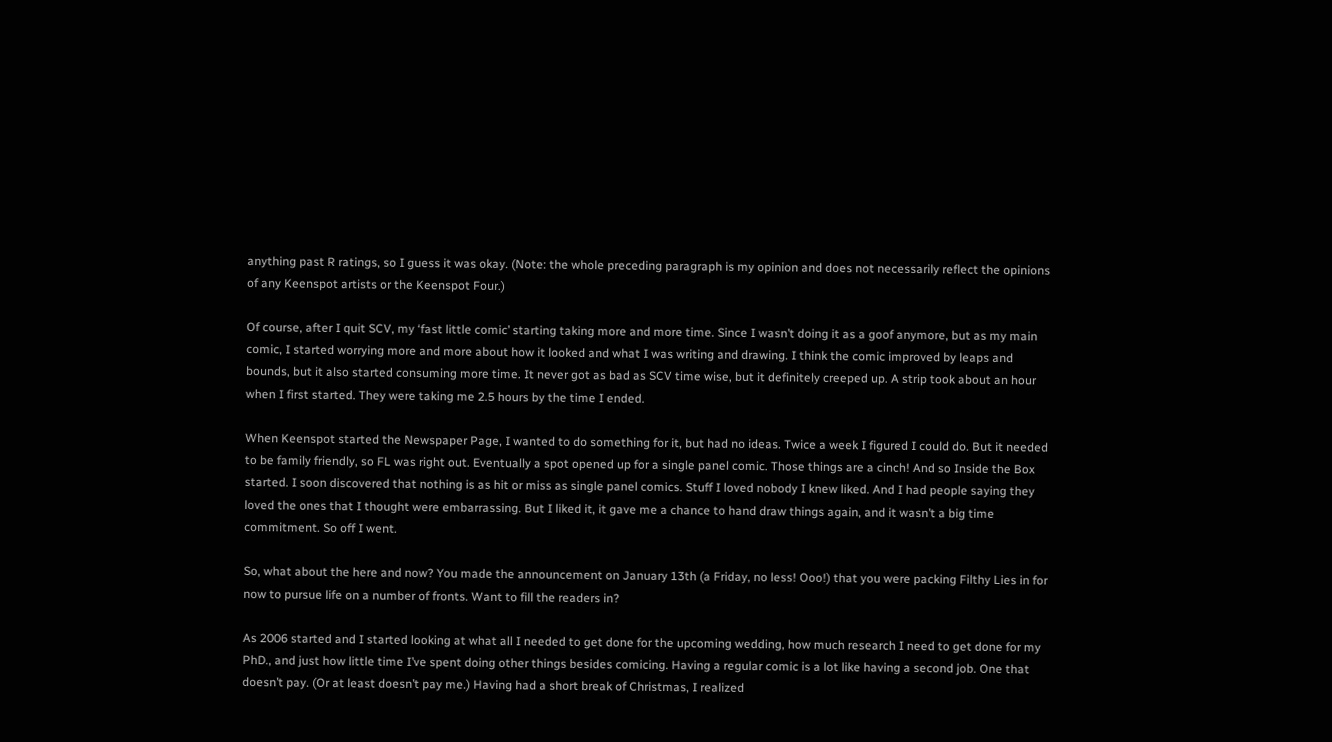anything past R ratings, so I guess it was okay. (Note: the whole preceding paragraph is my opinion and does not necessarily reflect the opinions of any Keenspot artists or the Keenspot Four.)

Of course, after I quit SCV, my ‘fast little comic’ starting taking more and more time. Since I wasn’t doing it as a goof anymore, but as my main comic, I started worrying more and more about how it looked and what I was writing and drawing. I think the comic improved by leaps and bounds, but it also started consuming more time. It never got as bad as SCV time wise, but it definitely creeped up. A strip took about an hour when I first started. They were taking me 2.5 hours by the time I ended.

When Keenspot started the Newspaper Page, I wanted to do something for it, but had no ideas. Twice a week I figured I could do. But it needed to be family friendly, so FL was right out. Eventually a spot opened up for a single panel comic. Those things are a cinch! And so Inside the Box started. I soon discovered that nothing is as hit or miss as single panel comics. Stuff I loved nobody I knew liked. And I had people saying they loved the ones that I thought were embarrassing. But I liked it, it gave me a chance to hand draw things again, and it wasn’t a big time commitment. So off I went.

So, what about the here and now? You made the announcement on January 13th (a Friday, no less! Ooo!) that you were packing Filthy Lies in for now to pursue life on a number of fronts. Want to fill the readers in?

As 2006 started and I started looking at what all I needed to get done for the upcoming wedding, how much research I need to get done for my PhD., and just how little time I’ve spent doing other things besides comicing. Having a regular comic is a lot like having a second job. One that doesn’t pay. (Or at least doesn’t pay me.) Having had a short break of Christmas, I realized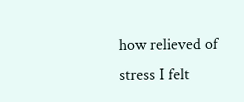how relieved of stress I felt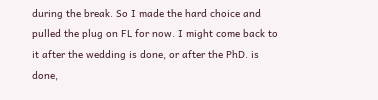during the break. So I made the hard choice and pulled the plug on FL for now. I might come back to it after the wedding is done, or after the PhD. is done,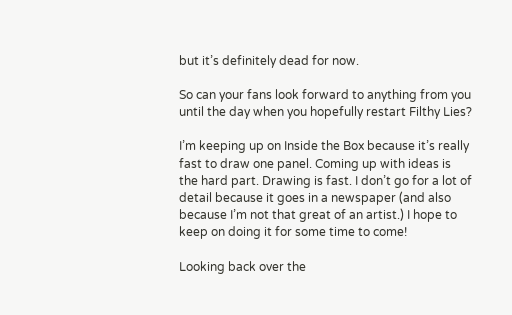but it’s definitely dead for now.

So can your fans look forward to anything from you until the day when you hopefully restart Filthy Lies?

I’m keeping up on Inside the Box because it’s really fast to draw one panel. Coming up with ideas is the hard part. Drawing is fast. I don’t go for a lot of detail because it goes in a newspaper (and also because I’m not that great of an artist.) I hope to keep on doing it for some time to come!

Looking back over the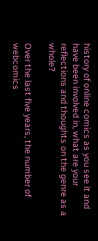history of online comics as you see it and have been involved in, what are your reflections and thoughts on the genre as a whole?

Over the last five years, the number of webcomics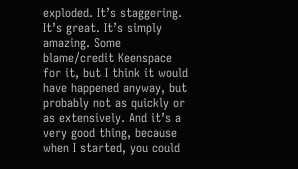exploded. It’s staggering. It’s great. It’s simply amazing. Some blame/credit Keenspace for it, but I think it would have happened anyway, but probably not as quickly or as extensively. And it’s a very good thing, because when I started, you could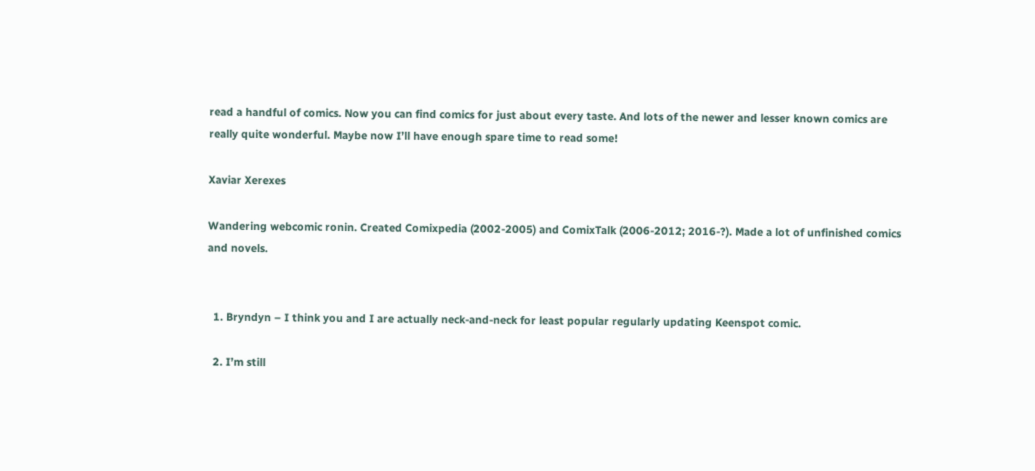read a handful of comics. Now you can find comics for just about every taste. And lots of the newer and lesser known comics are really quite wonderful. Maybe now I’ll have enough spare time to read some!

Xaviar Xerexes

Wandering webcomic ronin. Created Comixpedia (2002-2005) and ComixTalk (2006-2012; 2016-?). Made a lot of unfinished comics and novels.


  1. Bryndyn – I think you and I are actually neck-and-neck for least popular regularly updating Keenspot comic.

  2. I’m still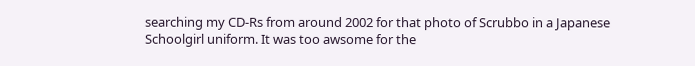searching my CD-Rs from around 2002 for that photo of Scrubbo in a Japanese Schoolgirl uniform. It was too awsome for the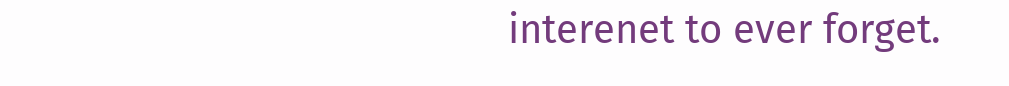interenet to ever forget.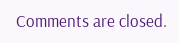Comments are closed.